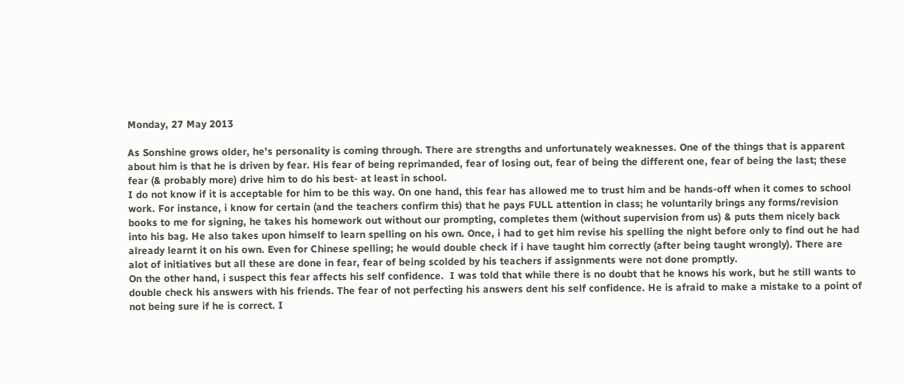Monday, 27 May 2013

As Sonshine grows older, he's personality is coming through. There are strengths and unfortunately weaknesses. One of the things that is apparent about him is that he is driven by fear. His fear of being reprimanded, fear of losing out, fear of being the different one, fear of being the last; these fear (& probably more) drive him to do his best- at least in school.
I do not know if it is acceptable for him to be this way. On one hand, this fear has allowed me to trust him and be hands-off when it comes to school work. For instance, i know for certain (and the teachers confirm this) that he pays FULL attention in class; he voluntarily brings any forms/revision books to me for signing, he takes his homework out without our prompting, completes them (without supervision from us) & puts them nicely back into his bag. He also takes upon himself to learn spelling on his own. Once, i had to get him revise his spelling the night before only to find out he had already learnt it on his own. Even for Chinese spelling; he would double check if i have taught him correctly (after being taught wrongly). There are alot of initiatives but all these are done in fear, fear of being scolded by his teachers if assignments were not done promptly.
On the other hand, i suspect this fear affects his self confidence.  I was told that while there is no doubt that he knows his work, but he still wants to double check his answers with his friends. The fear of not perfecting his answers dent his self confidence. He is afraid to make a mistake to a point of not being sure if he is correct. I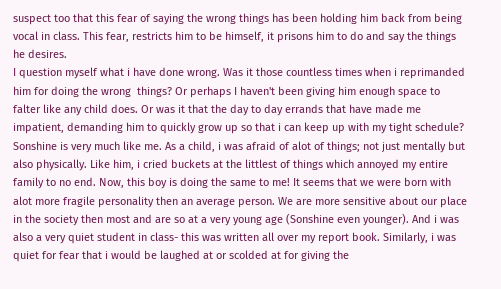suspect too that this fear of saying the wrong things has been holding him back from being vocal in class. This fear, restricts him to be himself, it prisons him to do and say the things he desires.
I question myself what i have done wrong. Was it those countless times when i reprimanded him for doing the wrong  things? Or perhaps I haven't been giving him enough space to falter like any child does. Or was it that the day to day errands that have made me impatient, demanding him to quickly grow up so that i can keep up with my tight schedule?
Sonshine is very much like me. As a child, i was afraid of alot of things; not just mentally but also physically. Like him, i cried buckets at the littlest of things which annoyed my entire family to no end. Now, this boy is doing the same to me! It seems that we were born with alot more fragile personality then an average person. We are more sensitive about our place in the society then most and are so at a very young age (Sonshine even younger). And i was also a very quiet student in class- this was written all over my report book. Similarly, i was quiet for fear that i would be laughed at or scolded at for giving the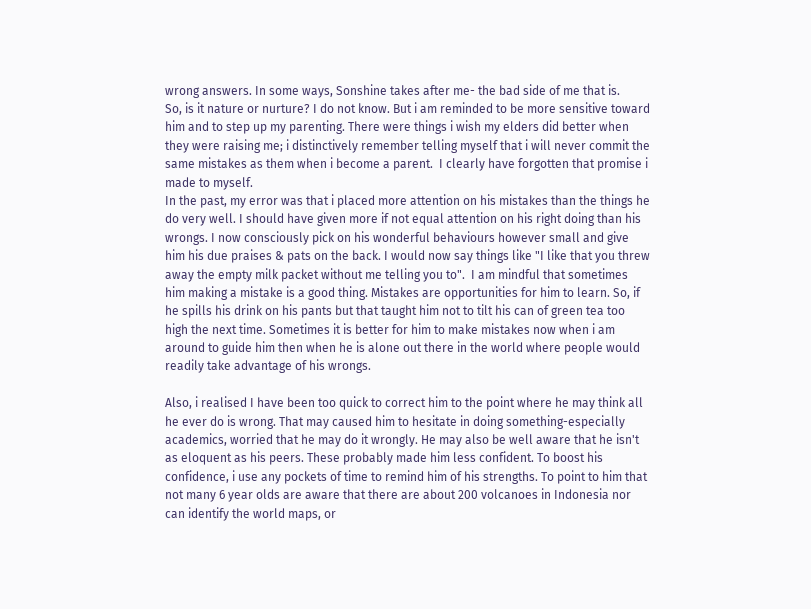wrong answers. In some ways, Sonshine takes after me- the bad side of me that is.
So, is it nature or nurture? I do not know. But i am reminded to be more sensitive toward him and to step up my parenting. There were things i wish my elders did better when they were raising me; i distinctively remember telling myself that i will never commit the same mistakes as them when i become a parent.  I clearly have forgotten that promise i made to myself.
In the past, my error was that i placed more attention on his mistakes than the things he do very well. I should have given more if not equal attention on his right doing than his wrongs. I now consciously pick on his wonderful behaviours however small and give him his due praises & pats on the back. I would now say things like "I like that you threw away the empty milk packet without me telling you to".  I am mindful that sometimes him making a mistake is a good thing. Mistakes are opportunities for him to learn. So, if he spills his drink on his pants but that taught him not to tilt his can of green tea too high the next time. Sometimes it is better for him to make mistakes now when i am around to guide him then when he is alone out there in the world where people would readily take advantage of his wrongs.

Also, i realised I have been too quick to correct him to the point where he may think all he ever do is wrong. That may caused him to hesitate in doing something-especially academics, worried that he may do it wrongly. He may also be well aware that he isn't as eloquent as his peers. These probably made him less confident. To boost his confidence, i use any pockets of time to remind him of his strengths. To point to him that not many 6 year olds are aware that there are about 200 volcanoes in Indonesia nor can identify the world maps, or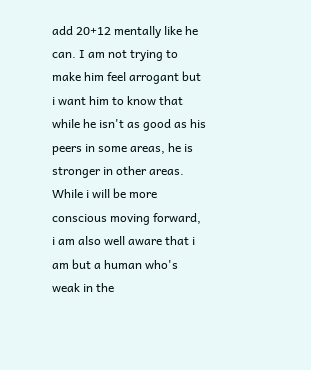add 20+12 mentally like he can. I am not trying to make him feel arrogant but i want him to know that while he isn't as good as his peers in some areas, he is stronger in other areas.
While i will be more conscious moving forward, i am also well aware that i am but a human who's weak in the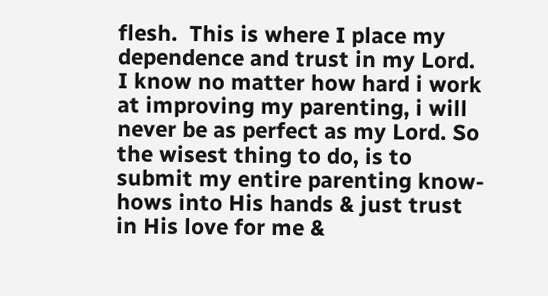flesh.  This is where I place my dependence and trust in my Lord.  I know no matter how hard i work at improving my parenting, i will never be as perfect as my Lord. So the wisest thing to do, is to submit my entire parenting know-hows into His hands & just trust in His love for me &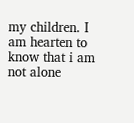my children. I am hearten to know that i am not alone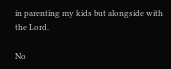in parenting my kids but alongside with the Lord.

No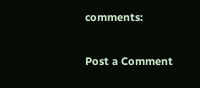comments:

Post a Comment